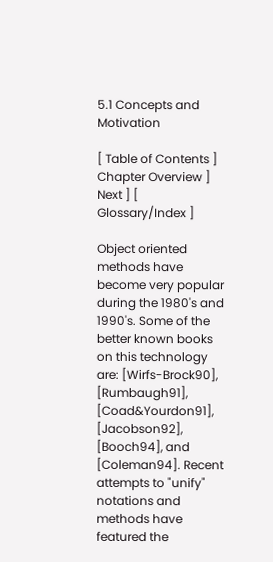5.1 Concepts and Motivation

[ Table of Contents ] Chapter Overview ] Next ] [ Glossary/Index ]

Object oriented methods have become very popular during the 1980's and 1990's. Some of the better known books on this technology are: [Wirfs-Brock90], [Rumbaugh91], [Coad&Yourdon91], [Jacobson92], [Booch94], and [Coleman94]. Recent attempts to "unify" notations and methods have featured the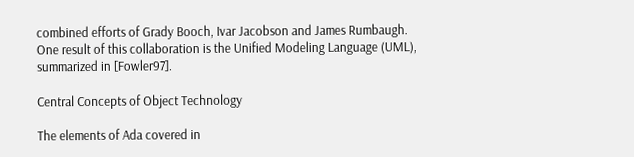combined efforts of Grady Booch, Ivar Jacobson and James Rumbaugh. One result of this collaboration is the Unified Modeling Language (UML), summarized in [Fowler97].

Central Concepts of Object Technology

The elements of Ada covered in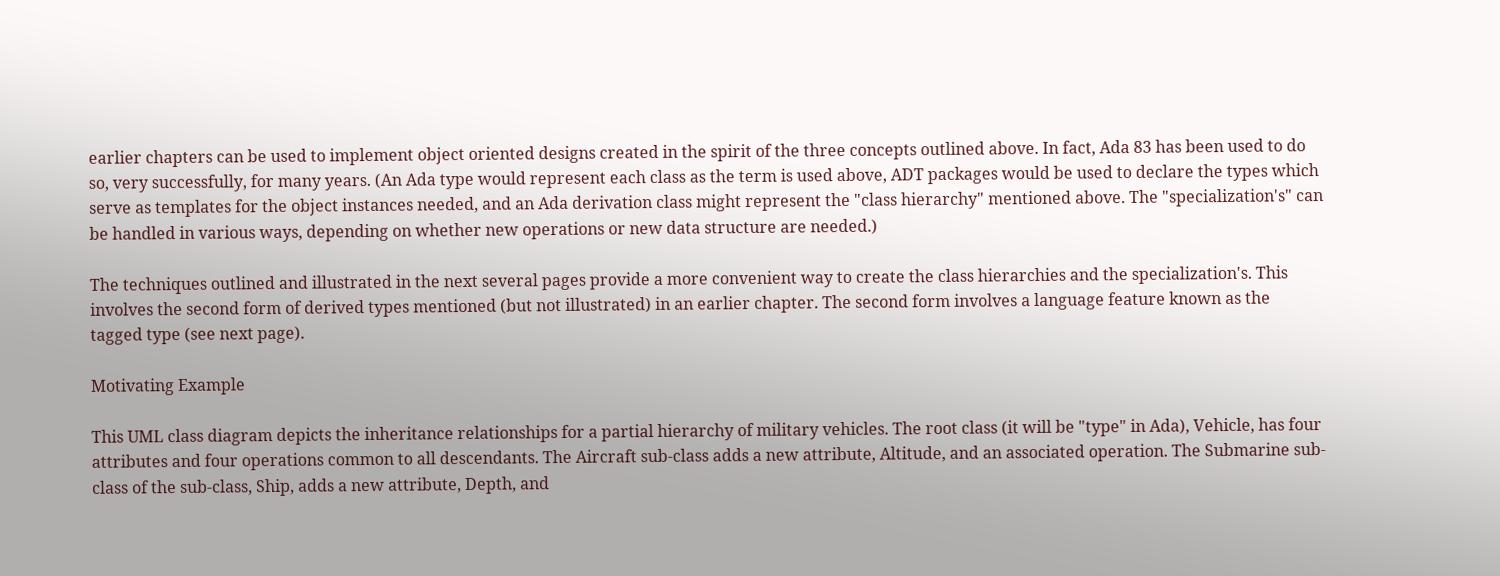earlier chapters can be used to implement object oriented designs created in the spirit of the three concepts outlined above. In fact, Ada 83 has been used to do so, very successfully, for many years. (An Ada type would represent each class as the term is used above, ADT packages would be used to declare the types which serve as templates for the object instances needed, and an Ada derivation class might represent the "class hierarchy" mentioned above. The "specialization's" can be handled in various ways, depending on whether new operations or new data structure are needed.)

The techniques outlined and illustrated in the next several pages provide a more convenient way to create the class hierarchies and the specialization's. This involves the second form of derived types mentioned (but not illustrated) in an earlier chapter. The second form involves a language feature known as the tagged type (see next page).

Motivating Example

This UML class diagram depicts the inheritance relationships for a partial hierarchy of military vehicles. The root class (it will be "type" in Ada), Vehicle, has four attributes and four operations common to all descendants. The Aircraft sub-class adds a new attribute, Altitude, and an associated operation. The Submarine sub-class of the sub-class, Ship, adds a new attribute, Depth, and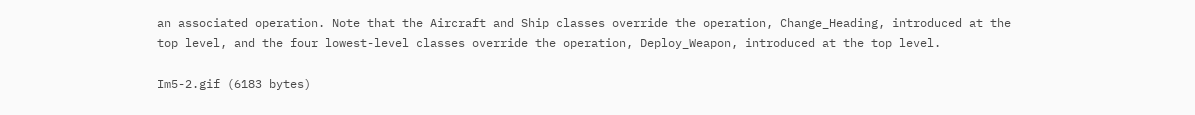an associated operation. Note that the Aircraft and Ship classes override the operation, Change_Heading, introduced at the top level, and the four lowest-level classes override the operation, Deploy_Weapon, introduced at the top level.

Im5-2.gif (6183 bytes)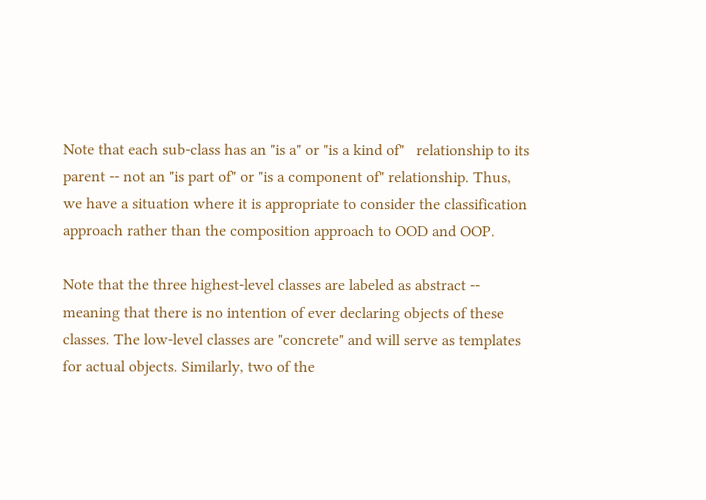Note that each sub-class has an "is a" or "is a kind of"   relationship to its parent -- not an "is part of" or "is a component of" relationship. Thus, we have a situation where it is appropriate to consider the classification approach rather than the composition approach to OOD and OOP.

Note that the three highest-level classes are labeled as abstract -- meaning that there is no intention of ever declaring objects of these classes. The low-level classes are "concrete" and will serve as templates for actual objects. Similarly, two of the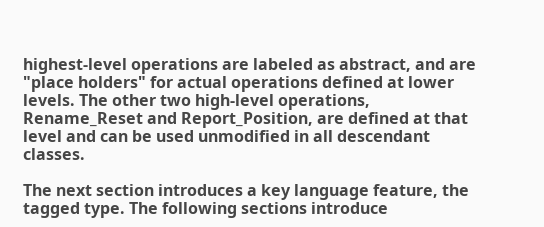highest-level operations are labeled as abstract, and are "place holders" for actual operations defined at lower levels. The other two high-level operations, Rename_Reset and Report_Position, are defined at that level and can be used unmodified in all descendant classes.

The next section introduces a key language feature, the tagged type. The following sections introduce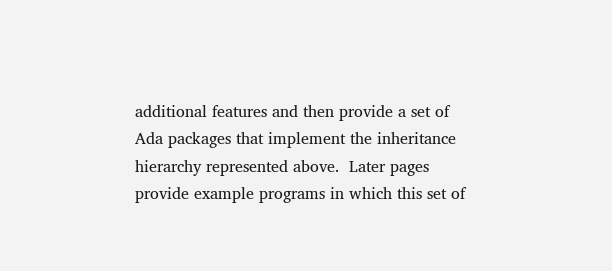additional features and then provide a set of Ada packages that implement the inheritance hierarchy represented above.  Later pages provide example programs in which this set of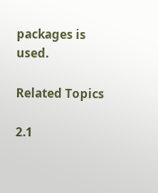packages is used.

Related Topics

2.1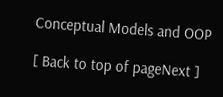Conceptual Models and OOP

[ Back to top of pageNext ]